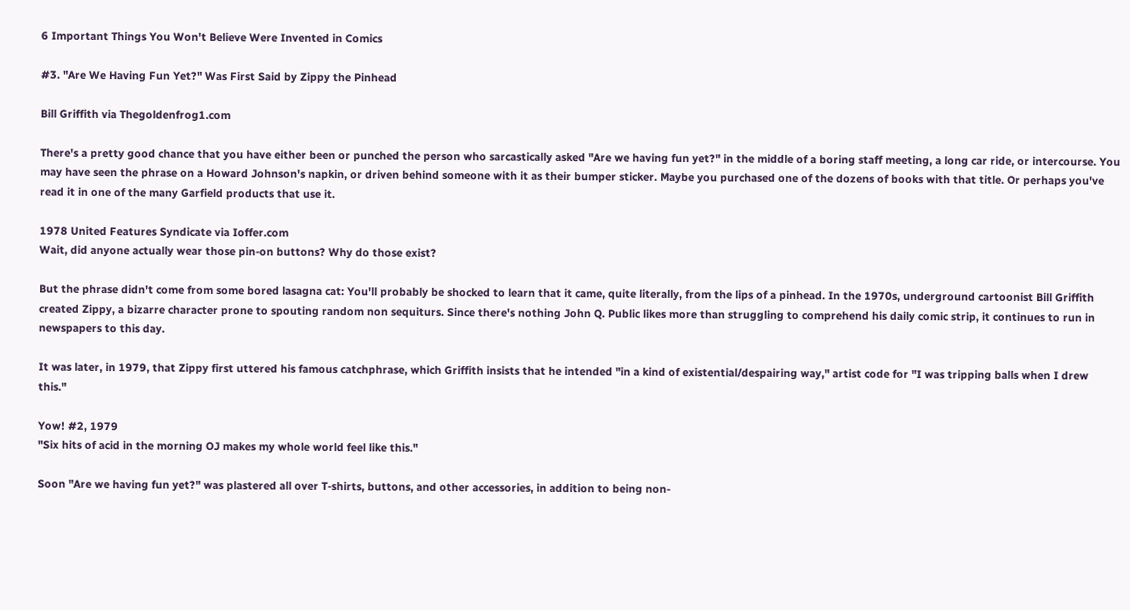6 Important Things You Won't Believe Were Invented in Comics

#3. "Are We Having Fun Yet?" Was First Said by Zippy the Pinhead

Bill Griffith via Thegoldenfrog1.com

There's a pretty good chance that you have either been or punched the person who sarcastically asked "Are we having fun yet?" in the middle of a boring staff meeting, a long car ride, or intercourse. You may have seen the phrase on a Howard Johnson's napkin, or driven behind someone with it as their bumper sticker. Maybe you purchased one of the dozens of books with that title. Or perhaps you've read it in one of the many Garfield products that use it.

1978 United Features Syndicate via Ioffer.com
Wait, did anyone actually wear those pin-on buttons? Why do those exist?

But the phrase didn't come from some bored lasagna cat: You'll probably be shocked to learn that it came, quite literally, from the lips of a pinhead. In the 1970s, underground cartoonist Bill Griffith created Zippy, a bizarre character prone to spouting random non sequiturs. Since there's nothing John Q. Public likes more than struggling to comprehend his daily comic strip, it continues to run in newspapers to this day.

It was later, in 1979, that Zippy first uttered his famous catchphrase, which Griffith insists that he intended "in a kind of existential/despairing way," artist code for "I was tripping balls when I drew this."

Yow! #2, 1979
"Six hits of acid in the morning OJ makes my whole world feel like this."

Soon "Are we having fun yet?" was plastered all over T-shirts, buttons, and other accessories, in addition to being non-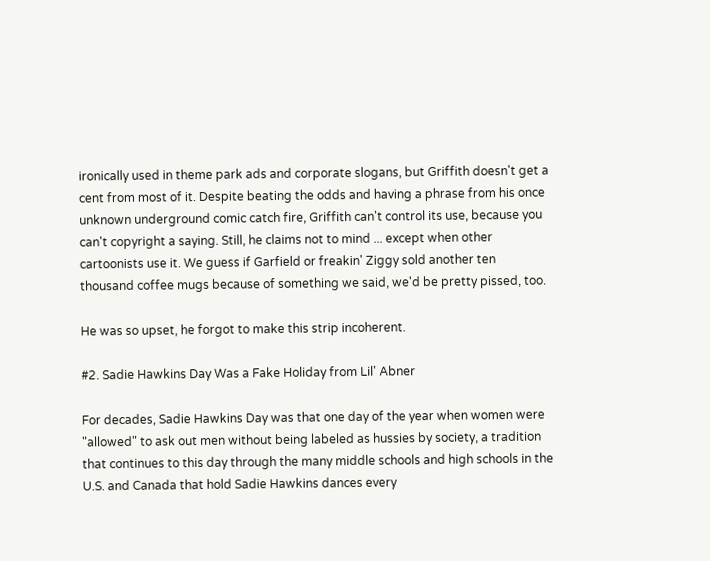ironically used in theme park ads and corporate slogans, but Griffith doesn't get a cent from most of it. Despite beating the odds and having a phrase from his once unknown underground comic catch fire, Griffith can't control its use, because you can't copyright a saying. Still, he claims not to mind ... except when other cartoonists use it. We guess if Garfield or freakin' Ziggy sold another ten thousand coffee mugs because of something we said, we'd be pretty pissed, too.

He was so upset, he forgot to make this strip incoherent.

#2. Sadie Hawkins Day Was a Fake Holiday from Lil' Abner

For decades, Sadie Hawkins Day was that one day of the year when women were "allowed" to ask out men without being labeled as hussies by society, a tradition that continues to this day through the many middle schools and high schools in the U.S. and Canada that hold Sadie Hawkins dances every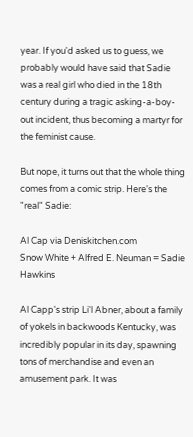year. If you'd asked us to guess, we probably would have said that Sadie was a real girl who died in the 18th century during a tragic asking-a-boy-out incident, thus becoming a martyr for the feminist cause.

But nope, it turns out that the whole thing comes from a comic strip. Here's the "real" Sadie:

Al Cap via Deniskitchen.com
Snow White + Alfred E. Neuman = Sadie Hawkins

Al Capp's strip Li'l Abner, about a family of yokels in backwoods Kentucky, was incredibly popular in its day, spawning tons of merchandise and even an amusement park. It was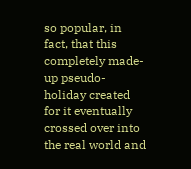so popular, in fact, that this completely made-up pseudo-holiday created for it eventually crossed over into the real world and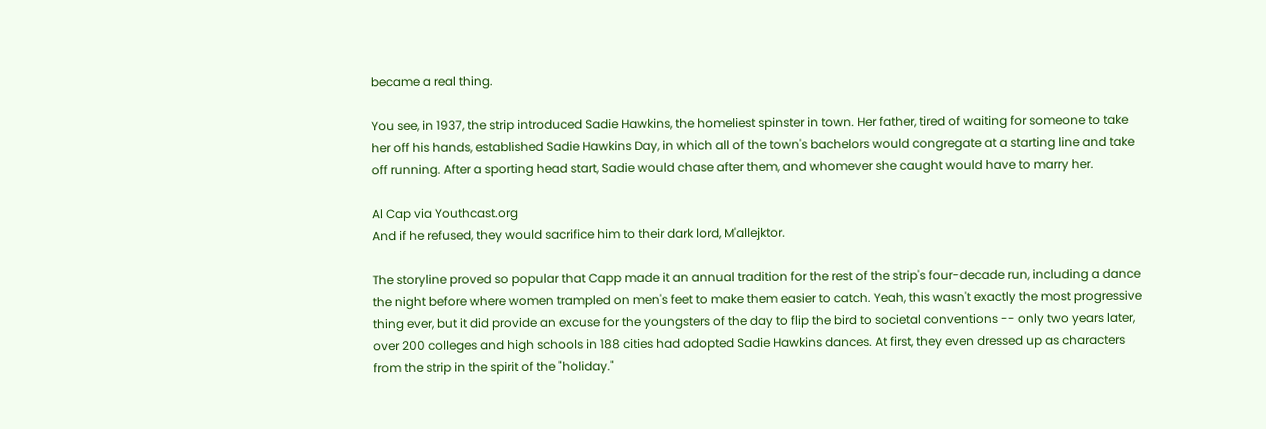became a real thing.

You see, in 1937, the strip introduced Sadie Hawkins, the homeliest spinster in town. Her father, tired of waiting for someone to take her off his hands, established Sadie Hawkins Day, in which all of the town's bachelors would congregate at a starting line and take off running. After a sporting head start, Sadie would chase after them, and whomever she caught would have to marry her.

Al Cap via Youthcast.org
And if he refused, they would sacrifice him to their dark lord, M'allejktor.

The storyline proved so popular that Capp made it an annual tradition for the rest of the strip's four-decade run, including a dance the night before where women trampled on men's feet to make them easier to catch. Yeah, this wasn't exactly the most progressive thing ever, but it did provide an excuse for the youngsters of the day to flip the bird to societal conventions -- only two years later, over 200 colleges and high schools in 188 cities had adopted Sadie Hawkins dances. At first, they even dressed up as characters from the strip in the spirit of the "holiday."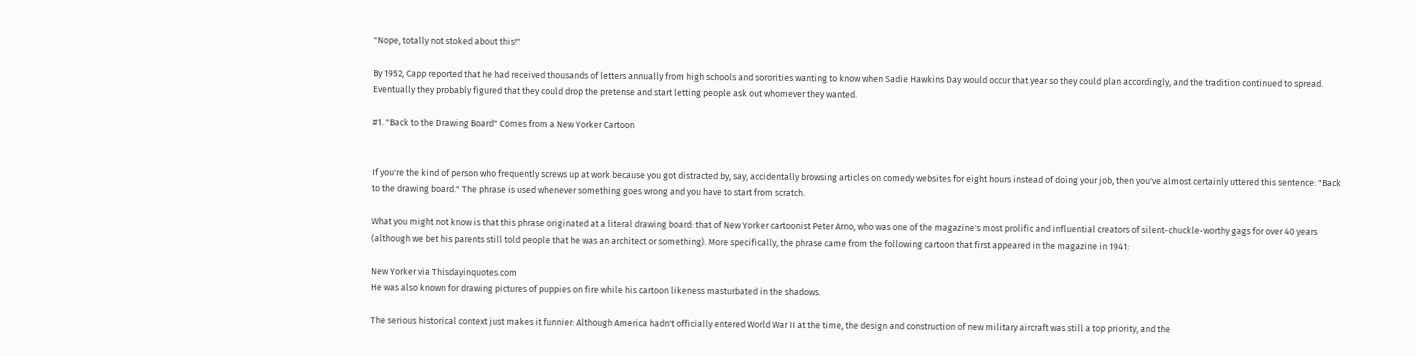"Nope, totally not stoked about this!"

By 1952, Capp reported that he had received thousands of letters annually from high schools and sororities wanting to know when Sadie Hawkins Day would occur that year so they could plan accordingly, and the tradition continued to spread. Eventually they probably figured that they could drop the pretense and start letting people ask out whomever they wanted.

#1. "Back to the Drawing Board" Comes from a New Yorker Cartoon


If you're the kind of person who frequently screws up at work because you got distracted by, say, accidentally browsing articles on comedy websites for eight hours instead of doing your job, then you've almost certainly uttered this sentence: "Back to the drawing board." The phrase is used whenever something goes wrong and you have to start from scratch.

What you might not know is that this phrase originated at a literal drawing board: that of New Yorker cartoonist Peter Arno, who was one of the magazine's most prolific and influential creators of silent-chuckle-worthy gags for over 40 years (although we bet his parents still told people that he was an architect or something). More specifically, the phrase came from the following cartoon that first appeared in the magazine in 1941:

New Yorker via Thisdayinquotes.com
He was also known for drawing pictures of puppies on fire while his cartoon likeness masturbated in the shadows.

The serious historical context just makes it funnier: Although America hadn't officially entered World War II at the time, the design and construction of new military aircraft was still a top priority, and the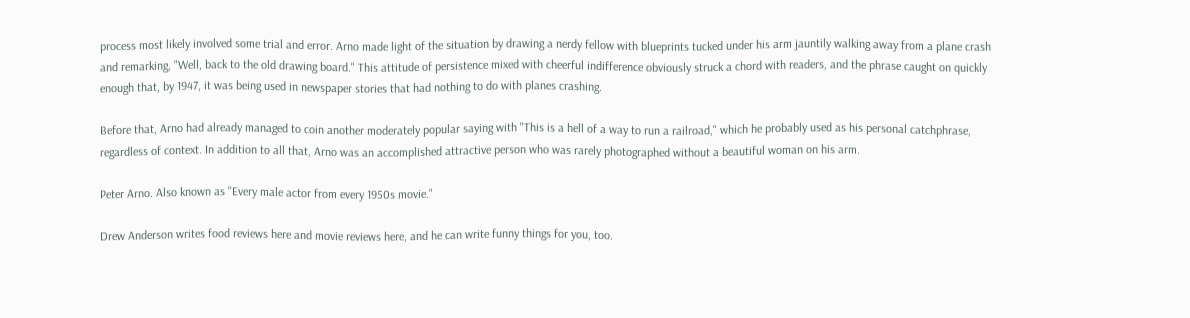process most likely involved some trial and error. Arno made light of the situation by drawing a nerdy fellow with blueprints tucked under his arm jauntily walking away from a plane crash and remarking, "Well, back to the old drawing board." This attitude of persistence mixed with cheerful indifference obviously struck a chord with readers, and the phrase caught on quickly enough that, by 1947, it was being used in newspaper stories that had nothing to do with planes crashing.

Before that, Arno had already managed to coin another moderately popular saying with "This is a hell of a way to run a railroad," which he probably used as his personal catchphrase, regardless of context. In addition to all that, Arno was an accomplished attractive person who was rarely photographed without a beautiful woman on his arm.

Peter Arno. Also known as "Every male actor from every 1950s movie."

Drew Anderson writes food reviews here and movie reviews here, and he can write funny things for you, too.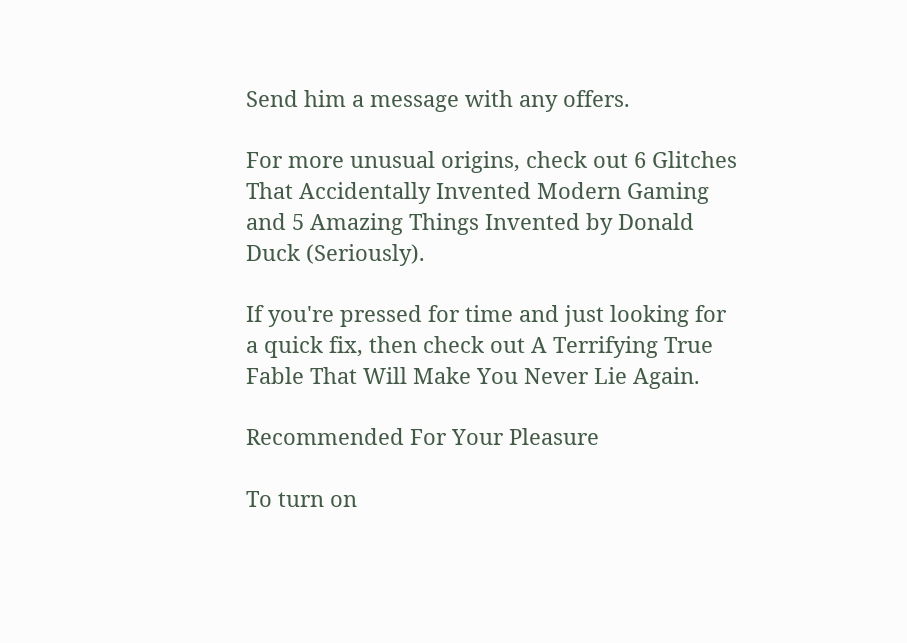Send him a message with any offers.

For more unusual origins, check out 6 Glitches That Accidentally Invented Modern Gaming and 5 Amazing Things Invented by Donald Duck (Seriously).

If you're pressed for time and just looking for a quick fix, then check out A Terrifying True Fable That Will Make You Never Lie Again.

Recommended For Your Pleasure

To turn on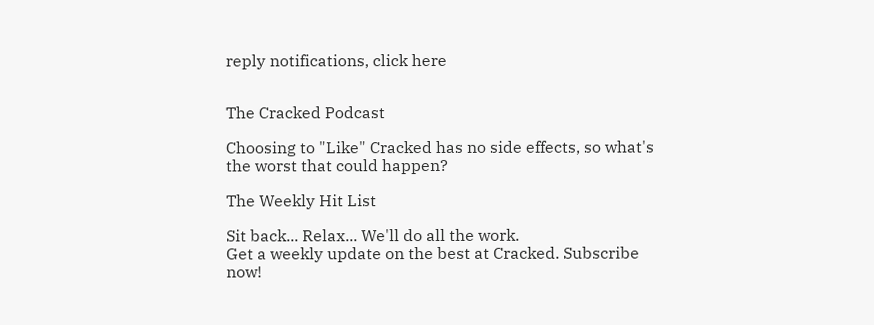reply notifications, click here


The Cracked Podcast

Choosing to "Like" Cracked has no side effects, so what's the worst that could happen?

The Weekly Hit List

Sit back... Relax... We'll do all the work.
Get a weekly update on the best at Cracked. Subscribe now!